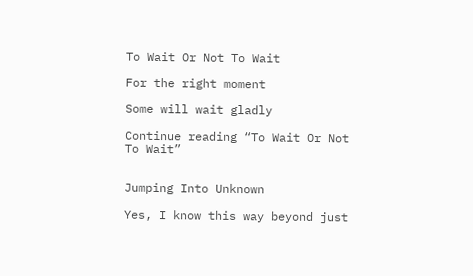To Wait Or Not To Wait

For the right moment

Some will wait gladly

Continue reading “To Wait Or Not To Wait”


Jumping Into Unknown

Yes, I know this way beyond just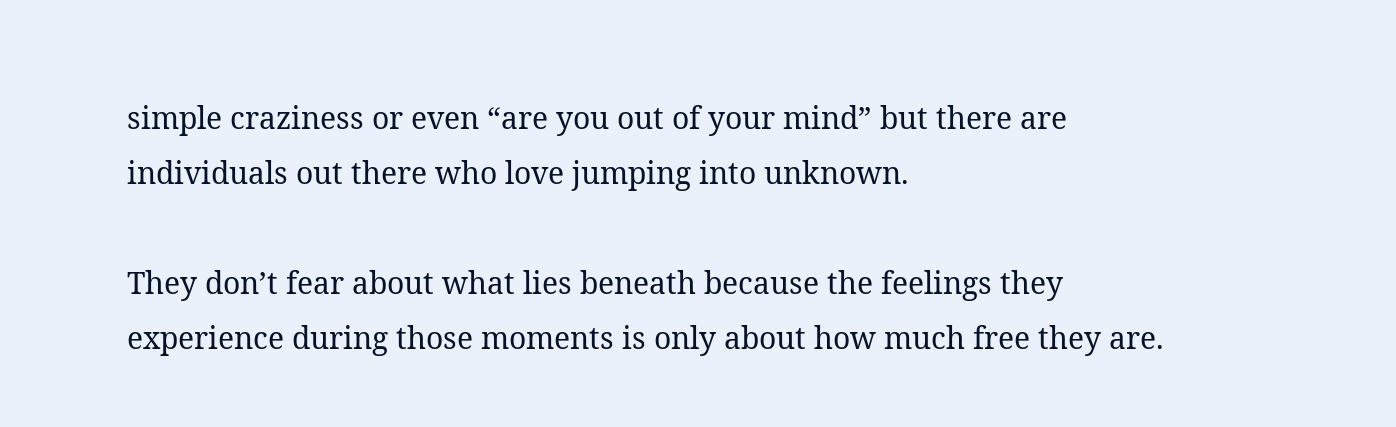simple craziness or even “are you out of your mind” but there are individuals out there who love jumping into unknown.

They don’t fear about what lies beneath because the feelings they experience during those moments is only about how much free they are.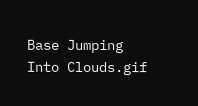Base Jumping Into Clouds.gif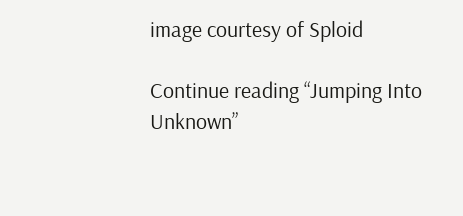image courtesy of Sploid

Continue reading “Jumping Into Unknown”